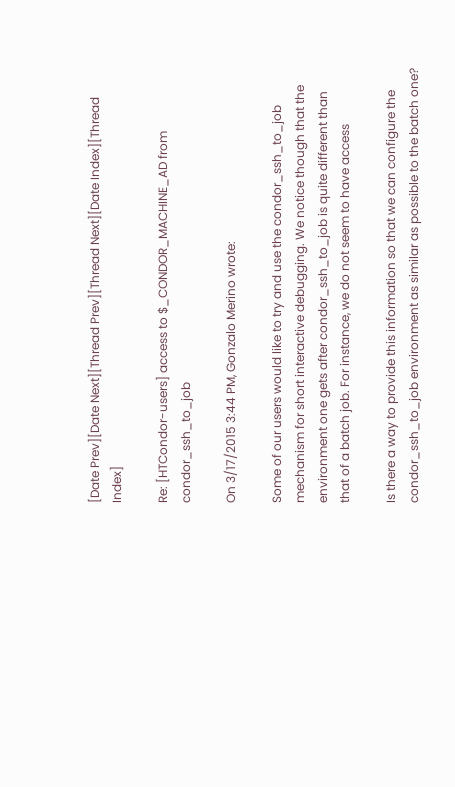[Date Prev][Date Next][Thread Prev][Thread Next][Date Index][Thread Index]

Re: [HTCondor-users] access to $_CONDOR_MACHINE_AD from condor_ssh_to_job

On 3/17/2015 3:44 PM, Gonzalo Merino wrote:

Some of our users would like to try and use the condor_ssh_to_job
mechanism for short interactive debugging. We notice though that the
environment one gets after condor_ssh_to_job is quite different than
that of a batch job. For instance, we do not seem to have access

Is there a way to provide this information so that we can configure the
condor_ssh_to_job environment as similar as possible to the batch one?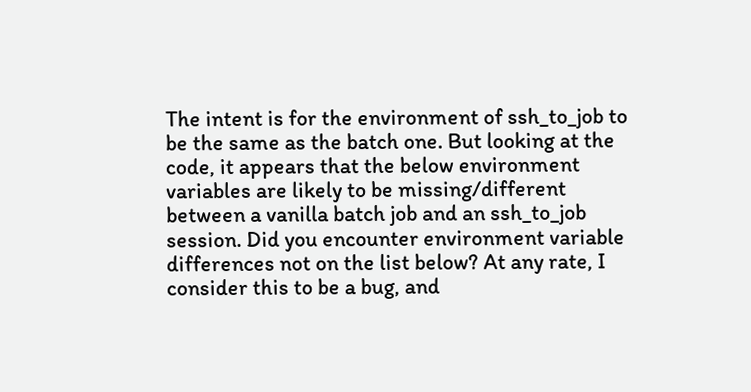The intent is for the environment of ssh_to_job to be the same as the batch one. But looking at the code, it appears that the below environment variables are likely to be missing/different between a vanilla batch job and an ssh_to_job session. Did you encounter environment variable differences not on the list below? At any rate, I consider this to be a bug, and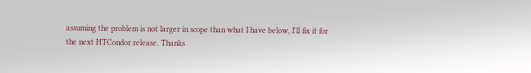assuming the problem is not larger in scope than what I have below, I'll fix it for the next HTCondor release. Thanks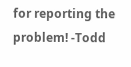for reporting the problem! -Todd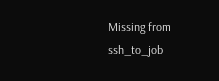Missing from ssh_to_job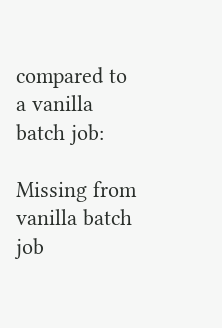compared to a vanilla batch job:

Missing from vanilla batch job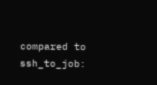compared to ssh_to_job: